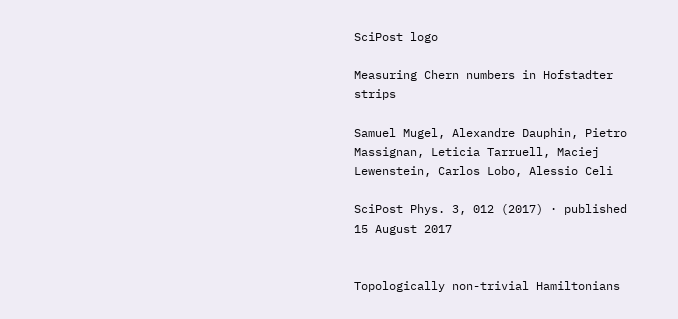SciPost logo

Measuring Chern numbers in Hofstadter strips

Samuel Mugel, Alexandre Dauphin, Pietro Massignan, Leticia Tarruell, Maciej Lewenstein, Carlos Lobo, Alessio Celi

SciPost Phys. 3, 012 (2017) · published 15 August 2017


Topologically non-trivial Hamiltonians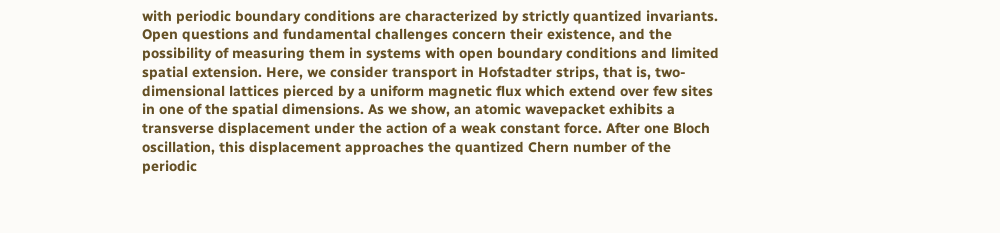with periodic boundary conditions are characterized by strictly quantized invariants. Open questions and fundamental challenges concern their existence, and the possibility of measuring them in systems with open boundary conditions and limited spatial extension. Here, we consider transport in Hofstadter strips, that is, two-dimensional lattices pierced by a uniform magnetic flux which extend over few sites in one of the spatial dimensions. As we show, an atomic wavepacket exhibits a transverse displacement under the action of a weak constant force. After one Bloch oscillation, this displacement approaches the quantized Chern number of the periodic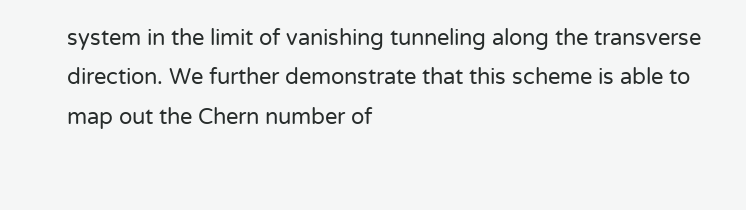system in the limit of vanishing tunneling along the transverse direction. We further demonstrate that this scheme is able to map out the Chern number of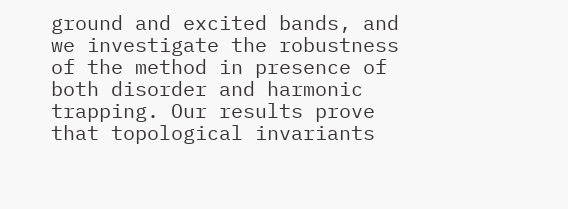ground and excited bands, and we investigate the robustness of the method in presence of both disorder and harmonic trapping. Our results prove that topological invariants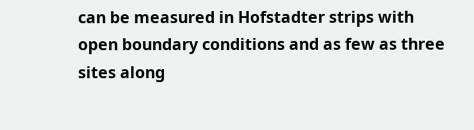can be measured in Hofstadter strips with open boundary conditions and as few as three sites along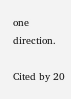one direction.

Cited by 20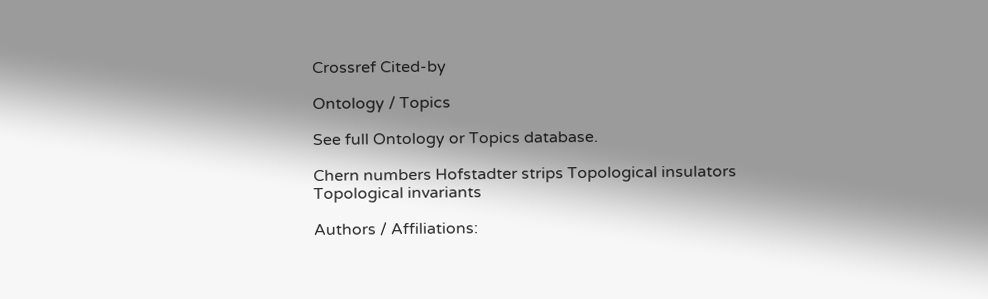Crossref Cited-by

Ontology / Topics

See full Ontology or Topics database.

Chern numbers Hofstadter strips Topological insulators Topological invariants

Authors / Affiliations: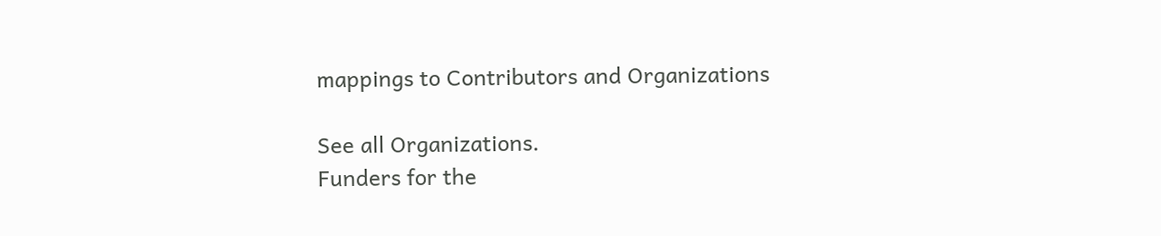mappings to Contributors and Organizations

See all Organizations.
Funders for the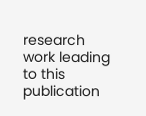research work leading to this publication